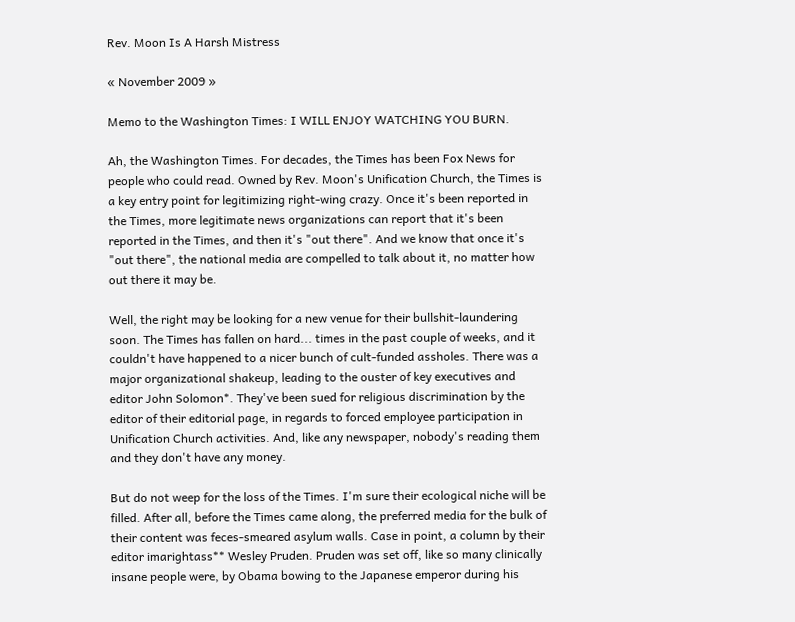Rev. Moon Is A Harsh Mistress

« November 2009 »

Memo to the Washington Times: I WILL ENJOY WATCHING YOU BURN.

Ah, the Washington Times. For decades, the Times has been Fox News for people who could read. Owned by Rev. Moon's Unification Church, the Times is a key entry point for legitimizing right-wing crazy. Once it's been reported in the Times, more legitimate news organizations can report that it's been reported in the Times, and then it's "out there". And we know that once it's "out there", the national media are compelled to talk about it, no matter how out there it may be.

Well, the right may be looking for a new venue for their bullshit-laundering soon. The Times has fallen on hard... times in the past couple of weeks, and it couldn't have happened to a nicer bunch of cult-funded assholes. There was a major organizational shakeup, leading to the ouster of key executives and editor John Solomon*. They've been sued for religious discrimination by the editor of their editorial page, in regards to forced employee participation in Unification Church activities. And, like any newspaper, nobody's reading them and they don't have any money.

But do not weep for the loss of the Times. I'm sure their ecological niche will be filled. After all, before the Times came along, the preferred media for the bulk of their content was feces-smeared asylum walls. Case in point, a column by their editor imarightass** Wesley Pruden. Pruden was set off, like so many clinically insane people were, by Obama bowing to the Japanese emperor during his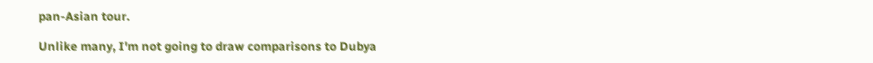pan-Asian tour.

Unlike many, I'm not going to draw comparisons to Dubya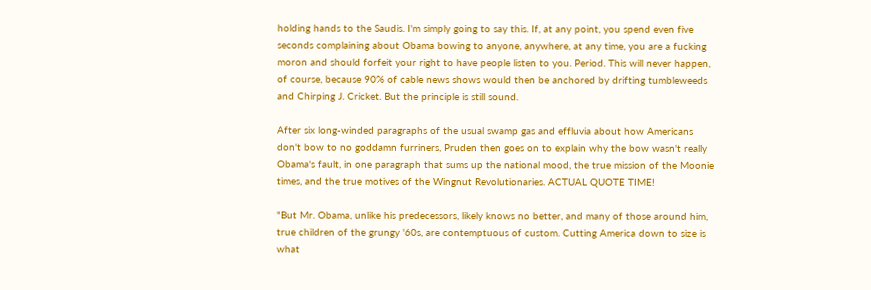holding hands to the Saudis. I'm simply going to say this. If, at any point, you spend even five seconds complaining about Obama bowing to anyone, anywhere, at any time, you are a fucking moron and should forfeit your right to have people listen to you. Period. This will never happen, of course, because 90% of cable news shows would then be anchored by drifting tumbleweeds and Chirping J. Cricket. But the principle is still sound.

After six long-winded paragraphs of the usual swamp gas and effluvia about how Americans don't bow to no goddamn furriners, Pruden then goes on to explain why the bow wasn't really Obama's fault, in one paragraph that sums up the national mood, the true mission of the Moonie times, and the true motives of the Wingnut Revolutionaries. ACTUAL QUOTE TIME!

"But Mr. Obama, unlike his predecessors, likely knows no better, and many of those around him, true children of the grungy '60s, are contemptuous of custom. Cutting America down to size is what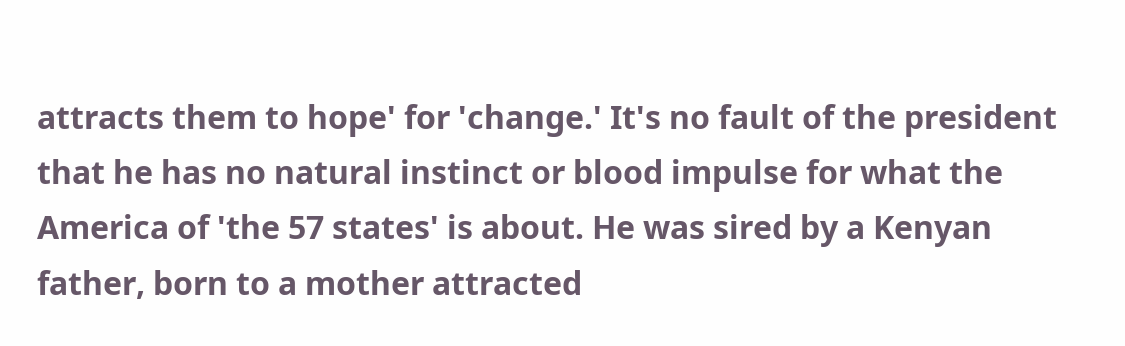attracts them to hope' for 'change.' It's no fault of the president that he has no natural instinct or blood impulse for what the America of 'the 57 states' is about. He was sired by a Kenyan father, born to a mother attracted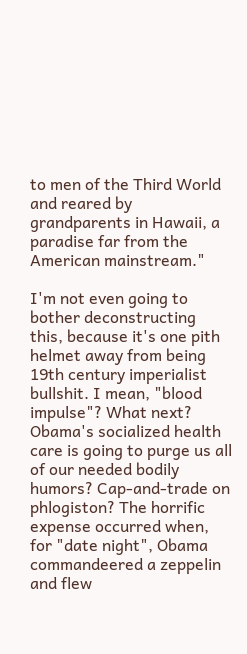to men of the Third World and reared by grandparents in Hawaii, a paradise far from the American mainstream."

I'm not even going to bother deconstructing this, because it's one pith helmet away from being 19th century imperialist bullshit. I mean, "blood impulse"? What next? Obama's socialized health care is going to purge us all of our needed bodily humors? Cap-and-trade on phlogiston? The horrific expense occurred when, for "date night", Obama commandeered a zeppelin and flew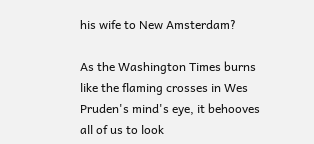his wife to New Amsterdam?

As the Washington Times burns like the flaming crosses in Wes Pruden's mind's eye, it behooves all of us to look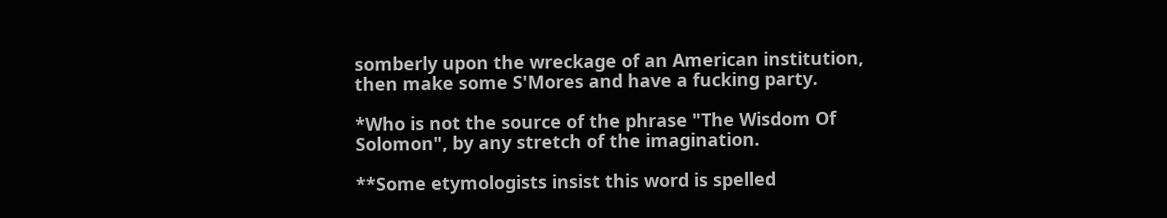somberly upon the wreckage of an American institution, then make some S'Mores and have a fucking party.

*Who is not the source of the phrase "The Wisdom Of Solomon", by any stretch of the imagination.

**Some etymologists insist this word is spelled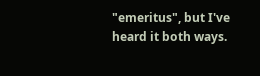"emeritus", but I've heard it both ways.